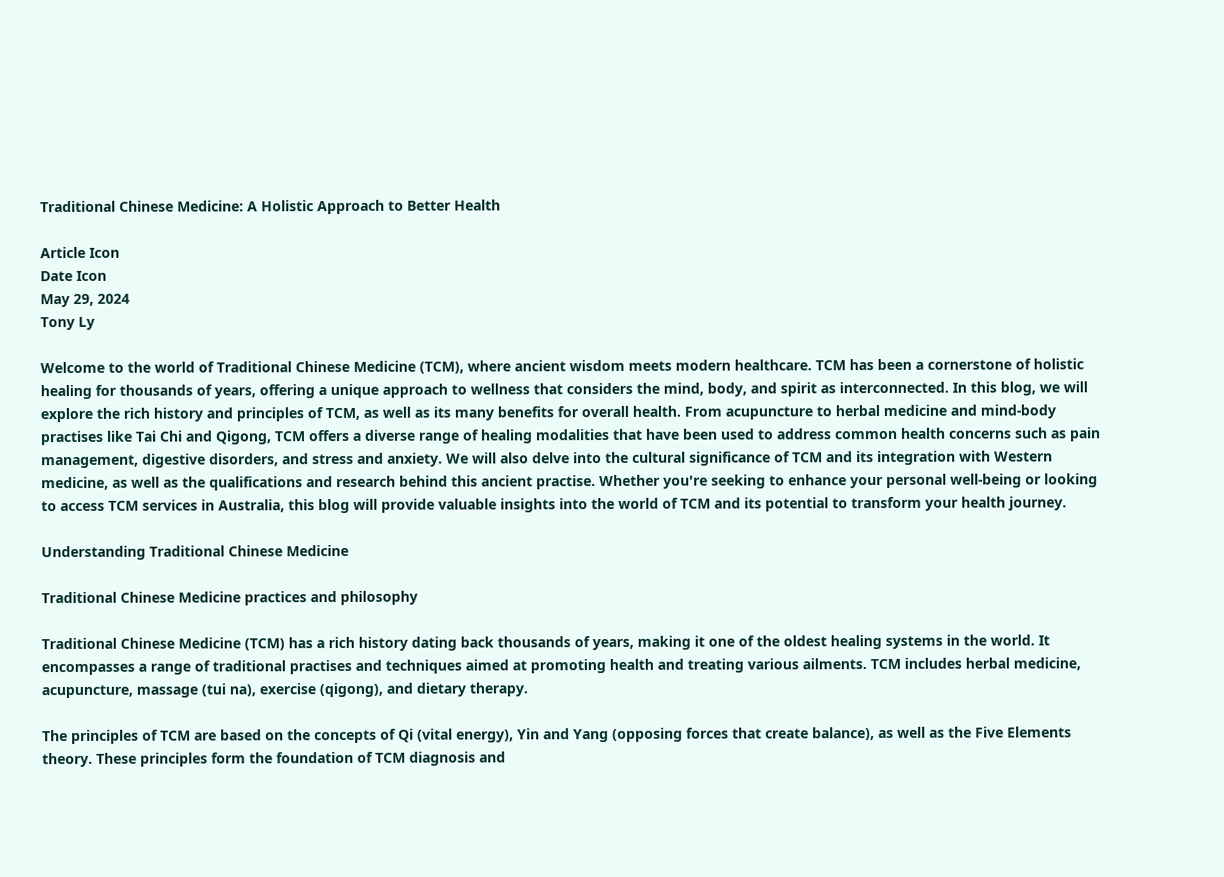Traditional Chinese Medicine: A Holistic Approach to Better Health

Article Icon
Date Icon
May 29, 2024
Tony Ly

Welcome to the world of Traditional Chinese Medicine (TCM), where ancient wisdom meets modern healthcare. TCM has been a cornerstone of holistic healing for thousands of years, offering a unique approach to wellness that considers the mind, body, and spirit as interconnected. In this blog, we will explore the rich history and principles of TCM, as well as its many benefits for overall health. From acupuncture to herbal medicine and mind-body practises like Tai Chi and Qigong, TCM offers a diverse range of healing modalities that have been used to address common health concerns such as pain management, digestive disorders, and stress and anxiety. We will also delve into the cultural significance of TCM and its integration with Western medicine, as well as the qualifications and research behind this ancient practise. Whether you're seeking to enhance your personal well-being or looking to access TCM services in Australia, this blog will provide valuable insights into the world of TCM and its potential to transform your health journey.

Understanding Traditional Chinese Medicine

Traditional Chinese Medicine practices and philosophy

Traditional Chinese Medicine (TCM) has a rich history dating back thousands of years, making it one of the oldest healing systems in the world. It encompasses a range of traditional practises and techniques aimed at promoting health and treating various ailments. TCM includes herbal medicine, acupuncture, massage (tui na), exercise (qigong), and dietary therapy.

The principles of TCM are based on the concepts of Qi (vital energy), Yin and Yang (opposing forces that create balance), as well as the Five Elements theory. These principles form the foundation of TCM diagnosis and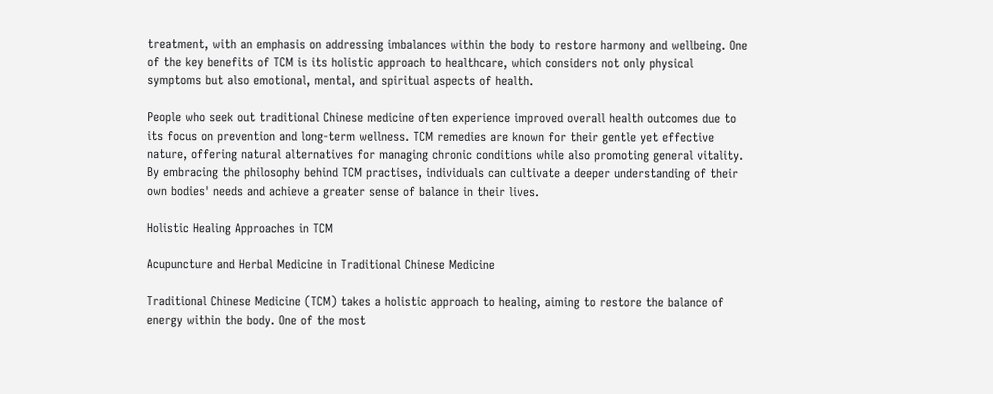treatment, with an emphasis on addressing imbalances within the body to restore harmony and wellbeing. One of the key benefits of TCM is its holistic approach to healthcare, which considers not only physical symptoms but also emotional, mental, and spiritual aspects of health.

People who seek out traditional Chinese medicine often experience improved overall health outcomes due to its focus on prevention and long-term wellness. TCM remedies are known for their gentle yet effective nature, offering natural alternatives for managing chronic conditions while also promoting general vitality. By embracing the philosophy behind TCM practises, individuals can cultivate a deeper understanding of their own bodies' needs and achieve a greater sense of balance in their lives.

Holistic Healing Approaches in TCM

Acupuncture and Herbal Medicine in Traditional Chinese Medicine

Traditional Chinese Medicine (TCM) takes a holistic approach to healing, aiming to restore the balance of energy within the body. One of the most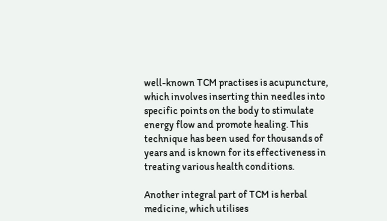well-known TCM practises is acupuncture, which involves inserting thin needles into specific points on the body to stimulate energy flow and promote healing. This technique has been used for thousands of years and is known for its effectiveness in treating various health conditions.

Another integral part of TCM is herbal medicine, which utilises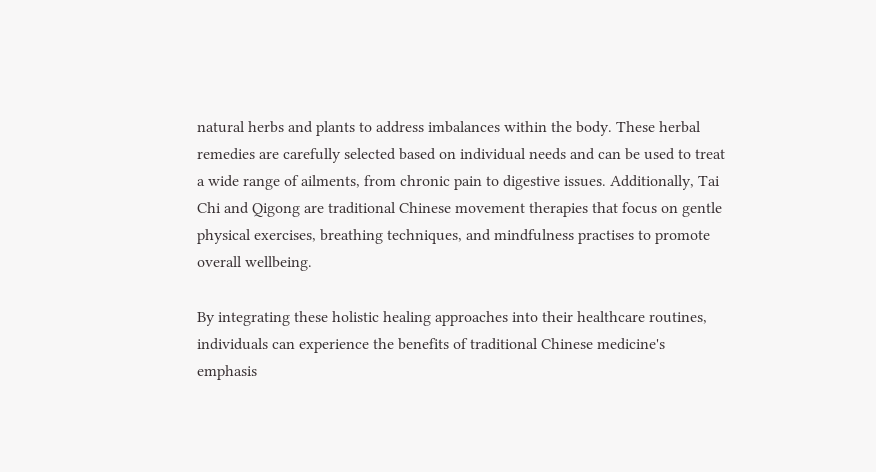natural herbs and plants to address imbalances within the body. These herbal remedies are carefully selected based on individual needs and can be used to treat a wide range of ailments, from chronic pain to digestive issues. Additionally, Tai Chi and Qigong are traditional Chinese movement therapies that focus on gentle physical exercises, breathing techniques, and mindfulness practises to promote overall wellbeing.

By integrating these holistic healing approaches into their healthcare routines, individuals can experience the benefits of traditional Chinese medicine's emphasis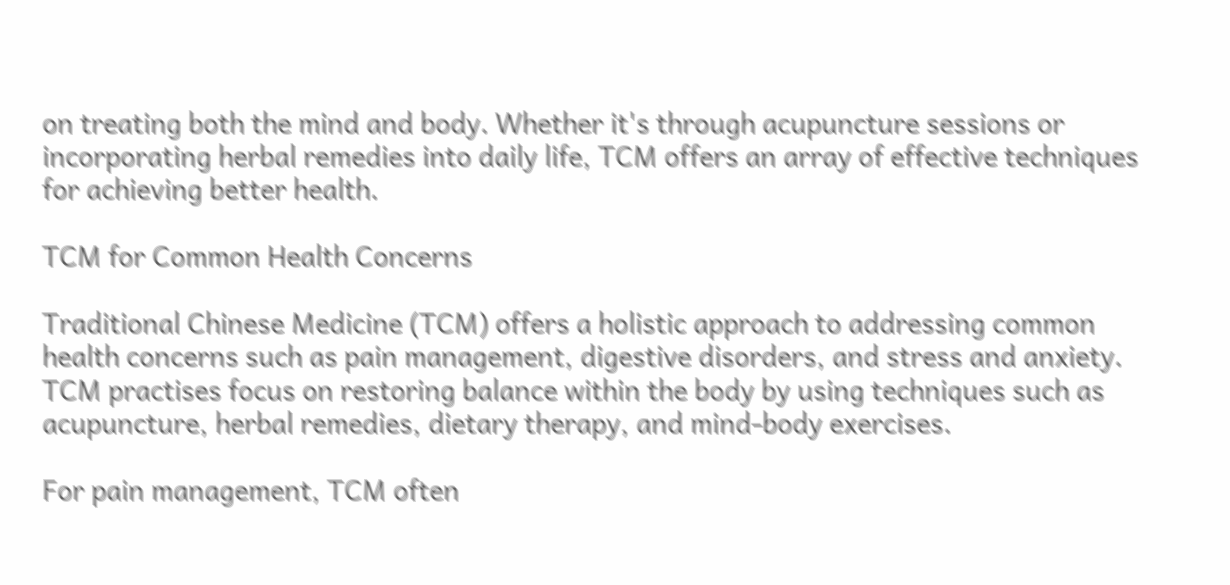on treating both the mind and body. Whether it's through acupuncture sessions or incorporating herbal remedies into daily life, TCM offers an array of effective techniques for achieving better health.

TCM for Common Health Concerns

Traditional Chinese Medicine (TCM) offers a holistic approach to addressing common health concerns such as pain management, digestive disorders, and stress and anxiety. TCM practises focus on restoring balance within the body by using techniques such as acupuncture, herbal remedies, dietary therapy, and mind-body exercises.

For pain management, TCM often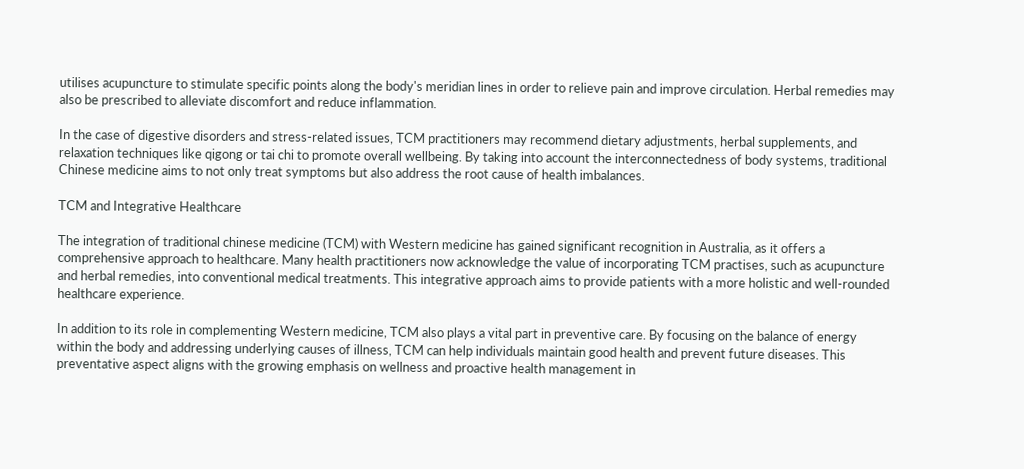utilises acupuncture to stimulate specific points along the body's meridian lines in order to relieve pain and improve circulation. Herbal remedies may also be prescribed to alleviate discomfort and reduce inflammation.

In the case of digestive disorders and stress-related issues, TCM practitioners may recommend dietary adjustments, herbal supplements, and relaxation techniques like qigong or tai chi to promote overall wellbeing. By taking into account the interconnectedness of body systems, traditional Chinese medicine aims to not only treat symptoms but also address the root cause of health imbalances.

TCM and Integrative Healthcare

The integration of traditional chinese medicine (TCM) with Western medicine has gained significant recognition in Australia, as it offers a comprehensive approach to healthcare. Many health practitioners now acknowledge the value of incorporating TCM practises, such as acupuncture and herbal remedies, into conventional medical treatments. This integrative approach aims to provide patients with a more holistic and well-rounded healthcare experience.

In addition to its role in complementing Western medicine, TCM also plays a vital part in preventive care. By focusing on the balance of energy within the body and addressing underlying causes of illness, TCM can help individuals maintain good health and prevent future diseases. This preventative aspect aligns with the growing emphasis on wellness and proactive health management in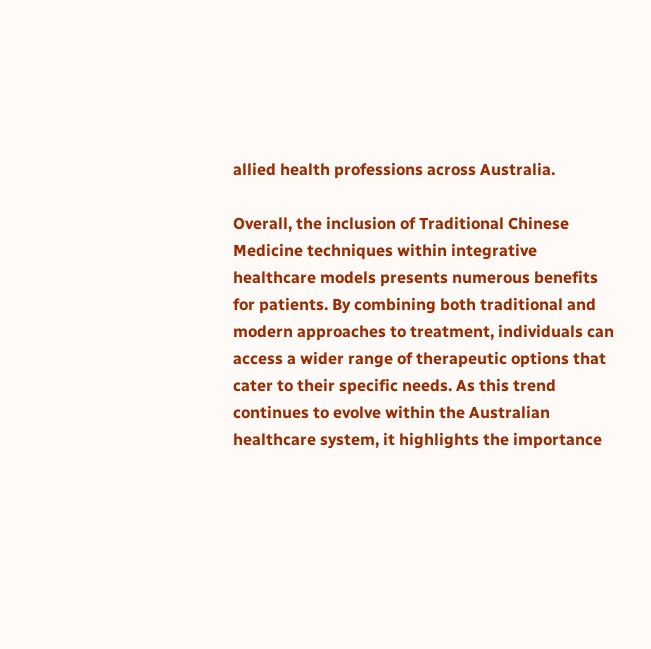allied health professions across Australia.

Overall, the inclusion of Traditional Chinese Medicine techniques within integrative healthcare models presents numerous benefits for patients. By combining both traditional and modern approaches to treatment, individuals can access a wider range of therapeutic options that cater to their specific needs. As this trend continues to evolve within the Australian healthcare system, it highlights the importance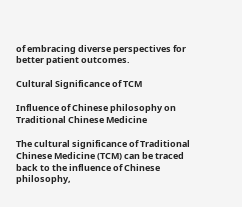of embracing diverse perspectives for better patient outcomes.

Cultural Significance of TCM

Influence of Chinese philosophy on Traditional Chinese Medicine

The cultural significance of Traditional Chinese Medicine (TCM) can be traced back to the influence of Chinese philosophy,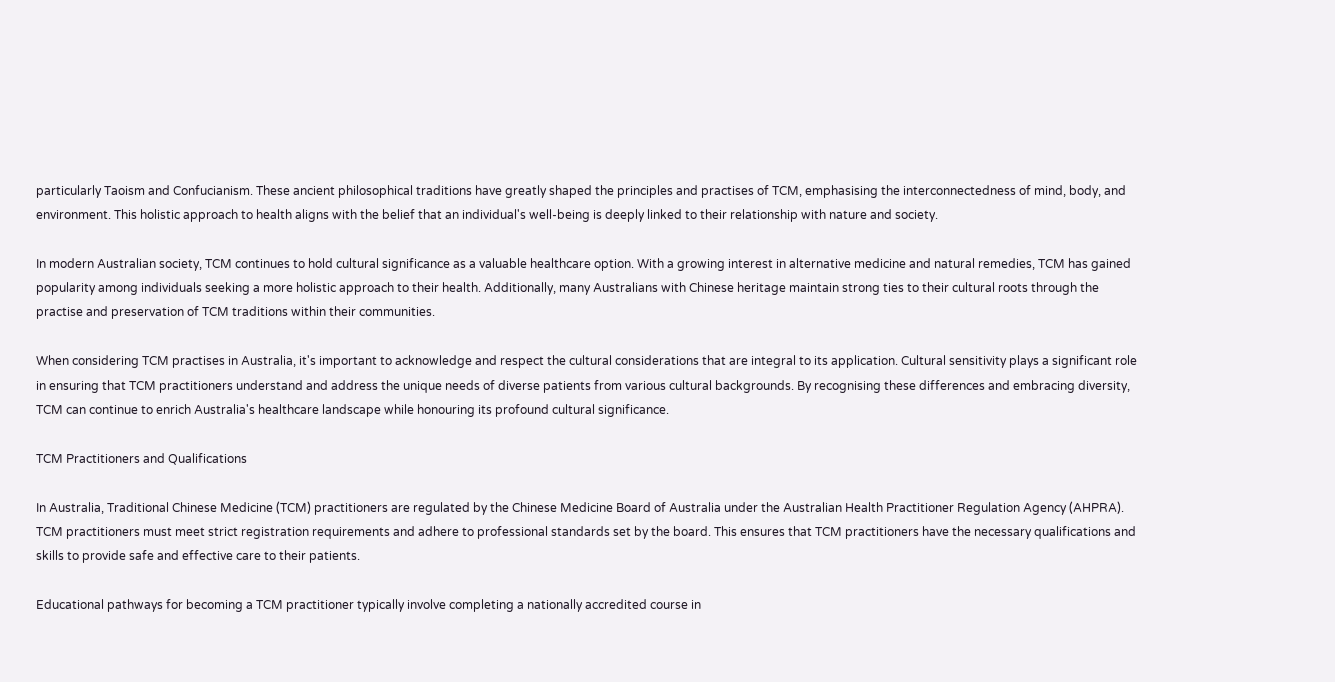particularly Taoism and Confucianism. These ancient philosophical traditions have greatly shaped the principles and practises of TCM, emphasising the interconnectedness of mind, body, and environment. This holistic approach to health aligns with the belief that an individual's well-being is deeply linked to their relationship with nature and society.

In modern Australian society, TCM continues to hold cultural significance as a valuable healthcare option. With a growing interest in alternative medicine and natural remedies, TCM has gained popularity among individuals seeking a more holistic approach to their health. Additionally, many Australians with Chinese heritage maintain strong ties to their cultural roots through the practise and preservation of TCM traditions within their communities.

When considering TCM practises in Australia, it's important to acknowledge and respect the cultural considerations that are integral to its application. Cultural sensitivity plays a significant role in ensuring that TCM practitioners understand and address the unique needs of diverse patients from various cultural backgrounds. By recognising these differences and embracing diversity, TCM can continue to enrich Australia's healthcare landscape while honouring its profound cultural significance.

TCM Practitioners and Qualifications

In Australia, Traditional Chinese Medicine (TCM) practitioners are regulated by the Chinese Medicine Board of Australia under the Australian Health Practitioner Regulation Agency (AHPRA). TCM practitioners must meet strict registration requirements and adhere to professional standards set by the board. This ensures that TCM practitioners have the necessary qualifications and skills to provide safe and effective care to their patients.

Educational pathways for becoming a TCM practitioner typically involve completing a nationally accredited course in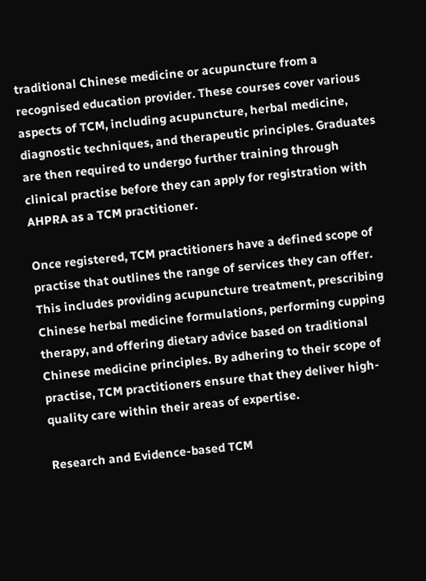traditional Chinese medicine or acupuncture from a recognised education provider. These courses cover various aspects of TCM, including acupuncture, herbal medicine, diagnostic techniques, and therapeutic principles. Graduates are then required to undergo further training through clinical practise before they can apply for registration with AHPRA as a TCM practitioner.

Once registered, TCM practitioners have a defined scope of practise that outlines the range of services they can offer. This includes providing acupuncture treatment, prescribing Chinese herbal medicine formulations, performing cupping therapy, and offering dietary advice based on traditional Chinese medicine principles. By adhering to their scope of practise, TCM practitioners ensure that they deliver high-quality care within their areas of expertise.

Research and Evidence-based TCM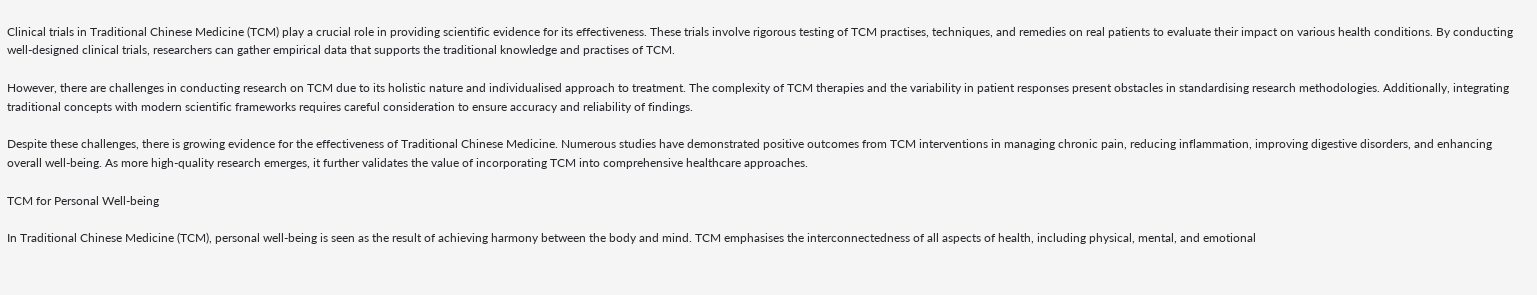Clinical trials in Traditional Chinese Medicine (TCM) play a crucial role in providing scientific evidence for its effectiveness. These trials involve rigorous testing of TCM practises, techniques, and remedies on real patients to evaluate their impact on various health conditions. By conducting well-designed clinical trials, researchers can gather empirical data that supports the traditional knowledge and practises of TCM.

However, there are challenges in conducting research on TCM due to its holistic nature and individualised approach to treatment. The complexity of TCM therapies and the variability in patient responses present obstacles in standardising research methodologies. Additionally, integrating traditional concepts with modern scientific frameworks requires careful consideration to ensure accuracy and reliability of findings.

Despite these challenges, there is growing evidence for the effectiveness of Traditional Chinese Medicine. Numerous studies have demonstrated positive outcomes from TCM interventions in managing chronic pain, reducing inflammation, improving digestive disorders, and enhancing overall well-being. As more high-quality research emerges, it further validates the value of incorporating TCM into comprehensive healthcare approaches.

TCM for Personal Well-being

In Traditional Chinese Medicine (TCM), personal well-being is seen as the result of achieving harmony between the body and mind. TCM emphasises the interconnectedness of all aspects of health, including physical, mental, and emotional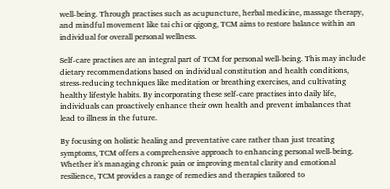well-being. Through practises such as acupuncture, herbal medicine, massage therapy, and mindful movement like tai chi or qigong, TCM aims to restore balance within an individual for overall personal wellness.

Self-care practises are an integral part of TCM for personal well-being. This may include dietary recommendations based on individual constitution and health conditions, stress-reducing techniques like meditation or breathing exercises, and cultivating healthy lifestyle habits. By incorporating these self-care practises into daily life, individuals can proactively enhance their own health and prevent imbalances that lead to illness in the future.

By focusing on holistic healing and preventative care rather than just treating symptoms, TCM offers a comprehensive approach to enhancing personal well-being. Whether it's managing chronic pain or improving mental clarity and emotional resilience, TCM provides a range of remedies and therapies tailored to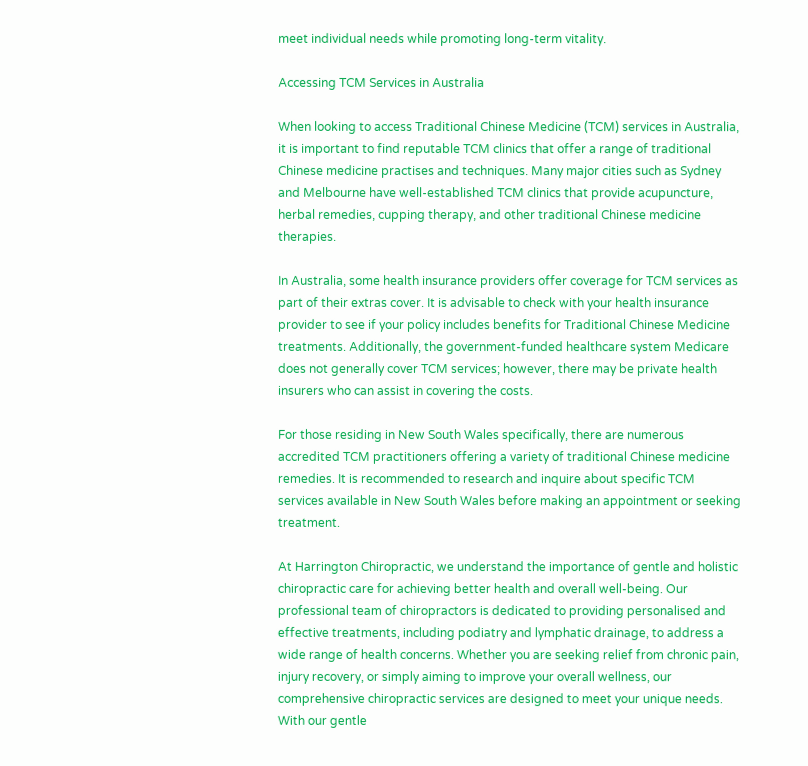meet individual needs while promoting long-term vitality.

Accessing TCM Services in Australia

When looking to access Traditional Chinese Medicine (TCM) services in Australia, it is important to find reputable TCM clinics that offer a range of traditional Chinese medicine practises and techniques. Many major cities such as Sydney and Melbourne have well-established TCM clinics that provide acupuncture, herbal remedies, cupping therapy, and other traditional Chinese medicine therapies.

In Australia, some health insurance providers offer coverage for TCM services as part of their extras cover. It is advisable to check with your health insurance provider to see if your policy includes benefits for Traditional Chinese Medicine treatments. Additionally, the government-funded healthcare system Medicare does not generally cover TCM services; however, there may be private health insurers who can assist in covering the costs.

For those residing in New South Wales specifically, there are numerous accredited TCM practitioners offering a variety of traditional Chinese medicine remedies. It is recommended to research and inquire about specific TCM services available in New South Wales before making an appointment or seeking treatment.

At Harrington Chiropractic, we understand the importance of gentle and holistic chiropractic care for achieving better health and overall well-being. Our professional team of chiropractors is dedicated to providing personalised and effective treatments, including podiatry and lymphatic drainage, to address a wide range of health concerns. Whether you are seeking relief from chronic pain, injury recovery, or simply aiming to improve your overall wellness, our comprehensive chiropractic services are designed to meet your unique needs. With our gentle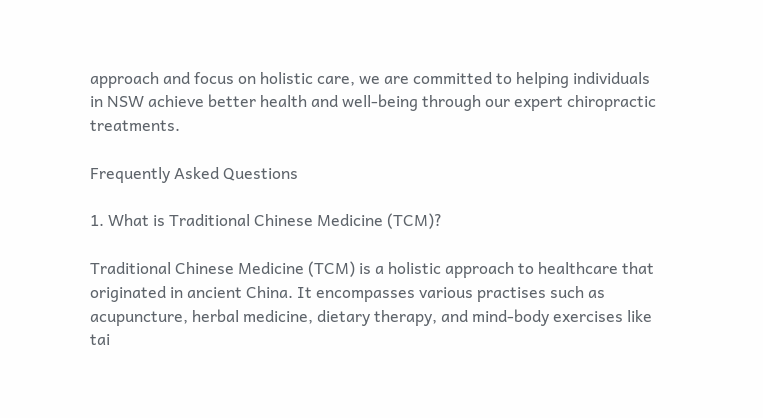approach and focus on holistic care, we are committed to helping individuals in NSW achieve better health and well-being through our expert chiropractic treatments.

Frequently Asked Questions

1. What is Traditional Chinese Medicine (TCM)?

Traditional Chinese Medicine (TCM) is a holistic approach to healthcare that originated in ancient China. It encompasses various practises such as acupuncture, herbal medicine, dietary therapy, and mind-body exercises like tai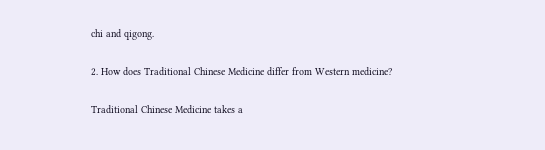chi and qigong.

2. How does Traditional Chinese Medicine differ from Western medicine?

Traditional Chinese Medicine takes a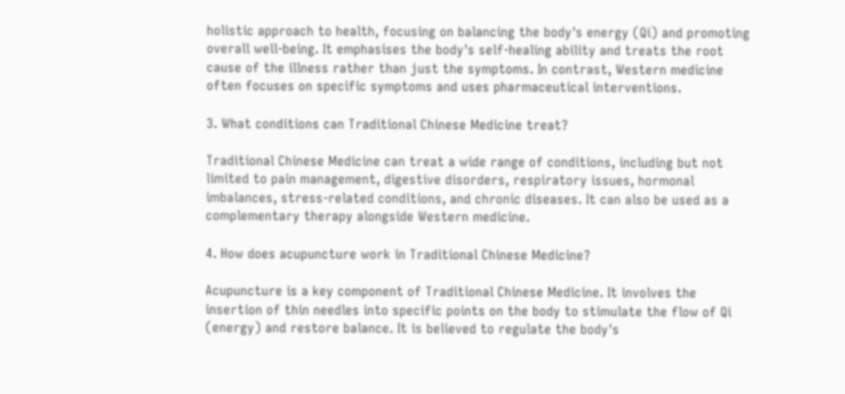holistic approach to health, focusing on balancing the body's energy (Qi) and promoting overall well-being. It emphasises the body's self-healing ability and treats the root cause of the illness rather than just the symptoms. In contrast, Western medicine often focuses on specific symptoms and uses pharmaceutical interventions.

3. What conditions can Traditional Chinese Medicine treat?

Traditional Chinese Medicine can treat a wide range of conditions, including but not limited to pain management, digestive disorders, respiratory issues, hormonal imbalances, stress-related conditions, and chronic diseases. It can also be used as a complementary therapy alongside Western medicine.

4. How does acupuncture work in Traditional Chinese Medicine?

Acupuncture is a key component of Traditional Chinese Medicine. It involves the insertion of thin needles into specific points on the body to stimulate the flow of Qi (energy) and restore balance. It is believed to regulate the body's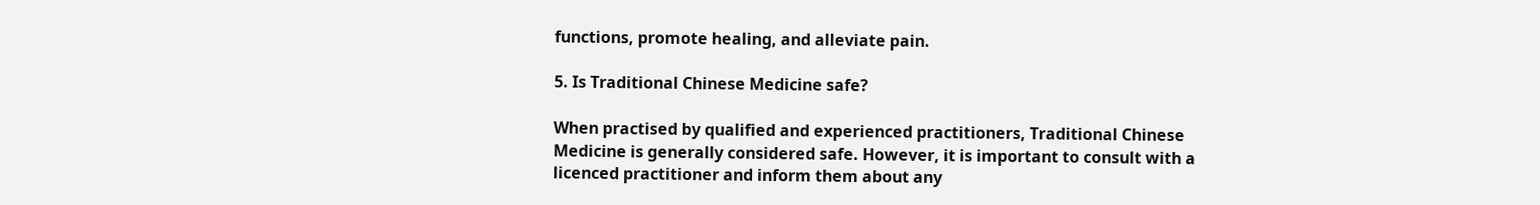functions, promote healing, and alleviate pain.

5. Is Traditional Chinese Medicine safe?

When practised by qualified and experienced practitioners, Traditional Chinese Medicine is generally considered safe. However, it is important to consult with a licenced practitioner and inform them about any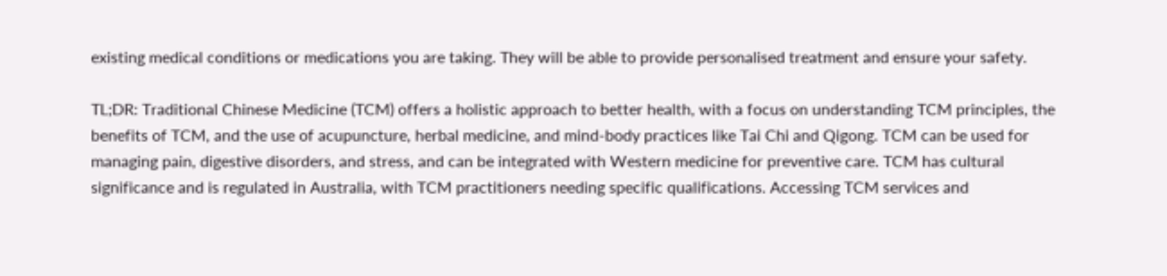existing medical conditions or medications you are taking. They will be able to provide personalised treatment and ensure your safety.

TL;DR: Traditional Chinese Medicine (TCM) offers a holistic approach to better health, with a focus on understanding TCM principles, the benefits of TCM, and the use of acupuncture, herbal medicine, and mind-body practices like Tai Chi and Qigong. TCM can be used for managing pain, digestive disorders, and stress, and can be integrated with Western medicine for preventive care. TCM has cultural significance and is regulated in Australia, with TCM practitioners needing specific qualifications. Accessing TCM services and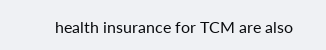health insurance for TCM are also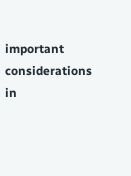important considerations in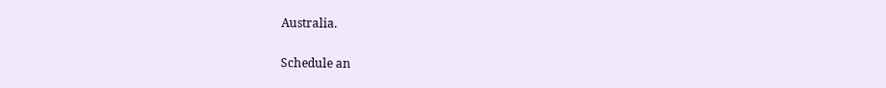Australia.

Schedule an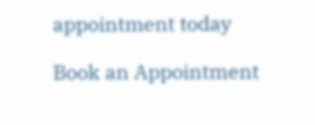appointment today

Book an Appointment